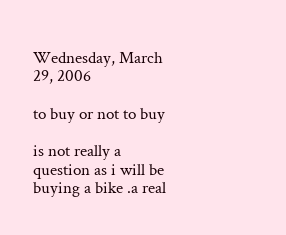Wednesday, March 29, 2006

to buy or not to buy

is not really a question as i will be buying a bike .a real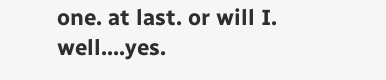one. at last. or will I. well....yes.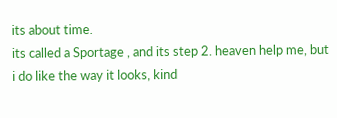its about time.
its called a Sportage , and its step 2. heaven help me, but i do like the way it looks, kind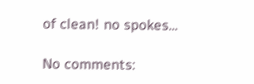of clean! no spokes...

No comments: